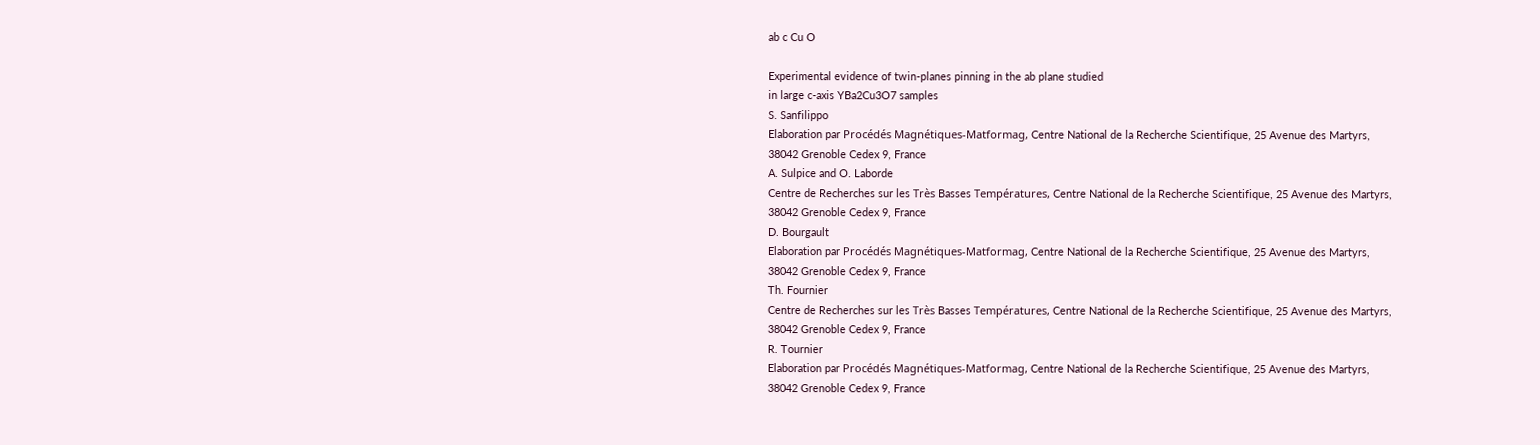ab c Cu O

Experimental evidence of twin-planes pinning in the ab plane studied
in large c-axis YBa2Cu3O7 samples
S. Sanfilippo
Elaboration par Procédés Magnétiques-Matformag, Centre National de la Recherche Scientifique, 25 Avenue des Martyrs,
38042 Grenoble Cedex 9, France
A. Sulpice and O. Laborde
Centre de Recherches sur les Très Basses Températures, Centre National de la Recherche Scientifique, 25 Avenue des Martyrs,
38042 Grenoble Cedex 9, France
D. Bourgault
Elaboration par Procédés Magnétiques-Matformag, Centre National de la Recherche Scientifique, 25 Avenue des Martyrs,
38042 Grenoble Cedex 9, France
Th. Fournier
Centre de Recherches sur les Très Basses Températures, Centre National de la Recherche Scientifique, 25 Avenue des Martyrs,
38042 Grenoble Cedex 9, France
R. Tournier
Elaboration par Procédés Magnétiques-Matformag, Centre National de la Recherche Scientifique, 25 Avenue des Martyrs,
38042 Grenoble Cedex 9, France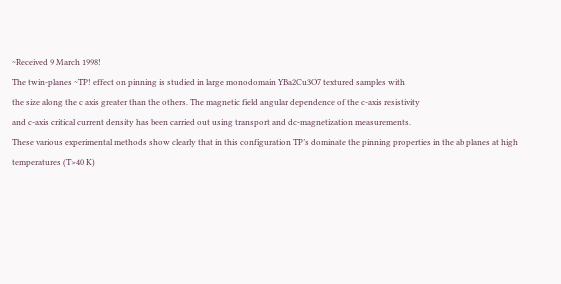~Received 9 March 1998!
The twin-planes ~TP! effect on pinning is studied in large monodomain YBa2Cu3O7 textured samples with
the size along the c axis greater than the others. The magnetic field angular dependence of the c-axis resistivity
and c-axis critical current density has been carried out using transport and dc-magnetization measurements.
These various experimental methods show clearly that in this configuration TP’s dominate the pinning properties in the ab planes at high temperatures (T>40 K)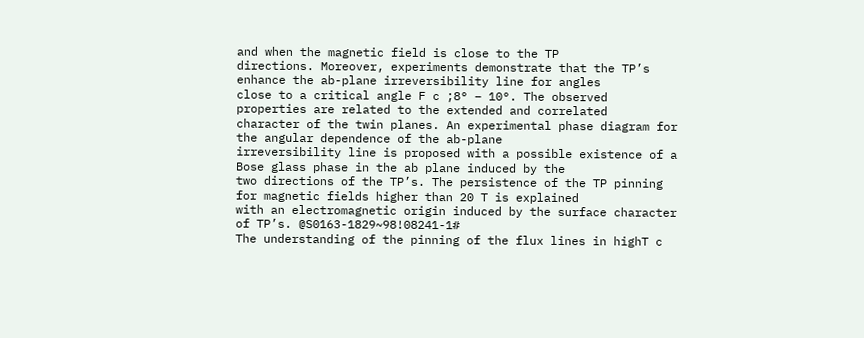and when the magnetic field is close to the TP
directions. Moreover, experiments demonstrate that the TP’s enhance the ab-plane irreversibility line for angles
close to a critical angle F c ;8° – 10°. The observed properties are related to the extended and correlated
character of the twin planes. An experimental phase diagram for the angular dependence of the ab-plane
irreversibility line is proposed with a possible existence of a Bose glass phase in the ab plane induced by the
two directions of the TP’s. The persistence of the TP pinning for magnetic fields higher than 20 T is explained
with an electromagnetic origin induced by the surface character of TP’s. @S0163-1829~98!08241-1#
The understanding of the pinning of the flux lines in highT c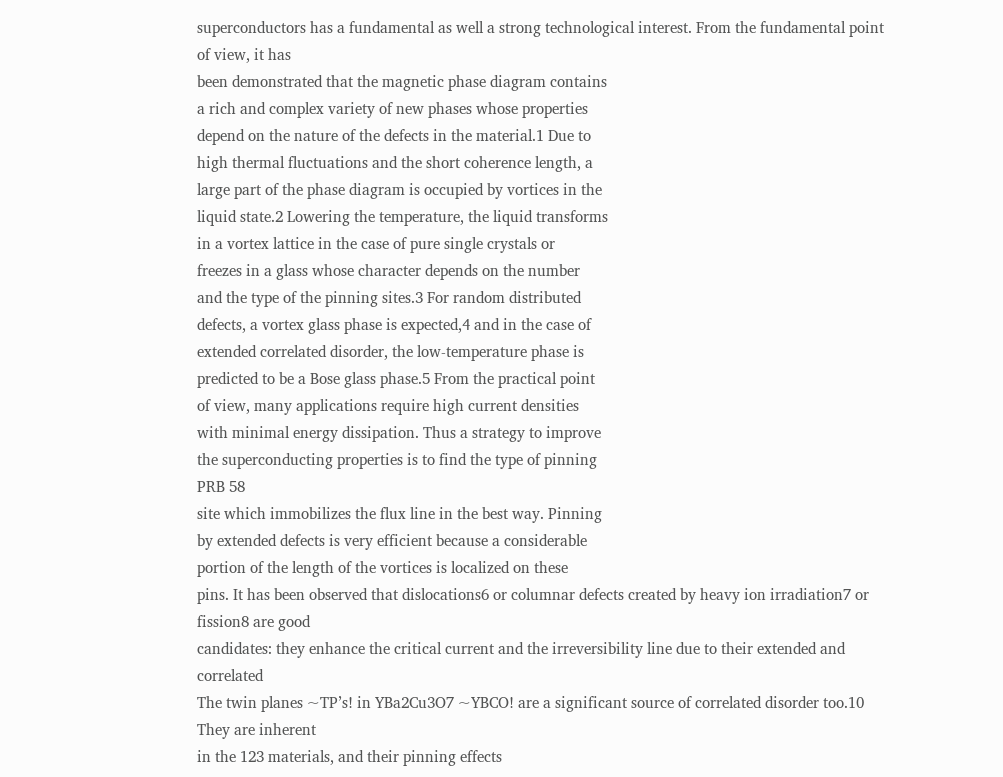superconductors has a fundamental as well a strong technological interest. From the fundamental point of view, it has
been demonstrated that the magnetic phase diagram contains
a rich and complex variety of new phases whose properties
depend on the nature of the defects in the material.1 Due to
high thermal fluctuations and the short coherence length, a
large part of the phase diagram is occupied by vortices in the
liquid state.2 Lowering the temperature, the liquid transforms
in a vortex lattice in the case of pure single crystals or
freezes in a glass whose character depends on the number
and the type of the pinning sites.3 For random distributed
defects, a vortex glass phase is expected,4 and in the case of
extended correlated disorder, the low-temperature phase is
predicted to be a Bose glass phase.5 From the practical point
of view, many applications require high current densities
with minimal energy dissipation. Thus a strategy to improve
the superconducting properties is to find the type of pinning
PRB 58
site which immobilizes the flux line in the best way. Pinning
by extended defects is very efficient because a considerable
portion of the length of the vortices is localized on these
pins. It has been observed that dislocations6 or columnar defects created by heavy ion irradiation7 or fission8 are good
candidates: they enhance the critical current and the irreversibility line due to their extended and correlated
The twin planes ~TP’s! in YBa2Cu3O7 ~YBCO! are a significant source of correlated disorder too.10 They are inherent
in the 123 materials, and their pinning effects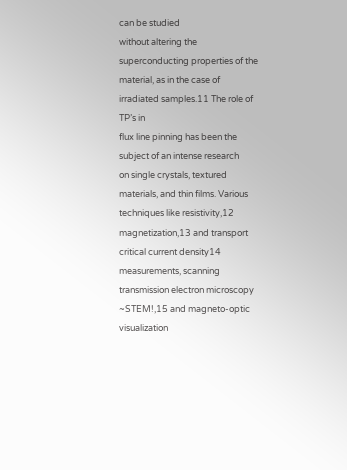can be studied
without altering the superconducting properties of the material, as in the case of irradiated samples.11 The role of TP’s in
flux line pinning has been the subject of an intense research
on single crystals, textured materials, and thin films. Various
techniques like resistivity,12 magnetization,13 and transport
critical current density14 measurements, scanning transmission electron microscopy ~STEM!,15 and magneto-optic visualization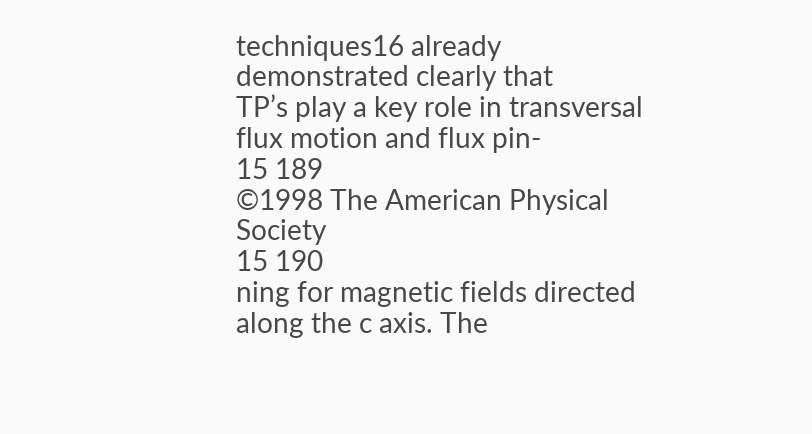techniques16 already demonstrated clearly that
TP’s play a key role in transversal flux motion and flux pin-
15 189
©1998 The American Physical Society
15 190
ning for magnetic fields directed along the c axis. The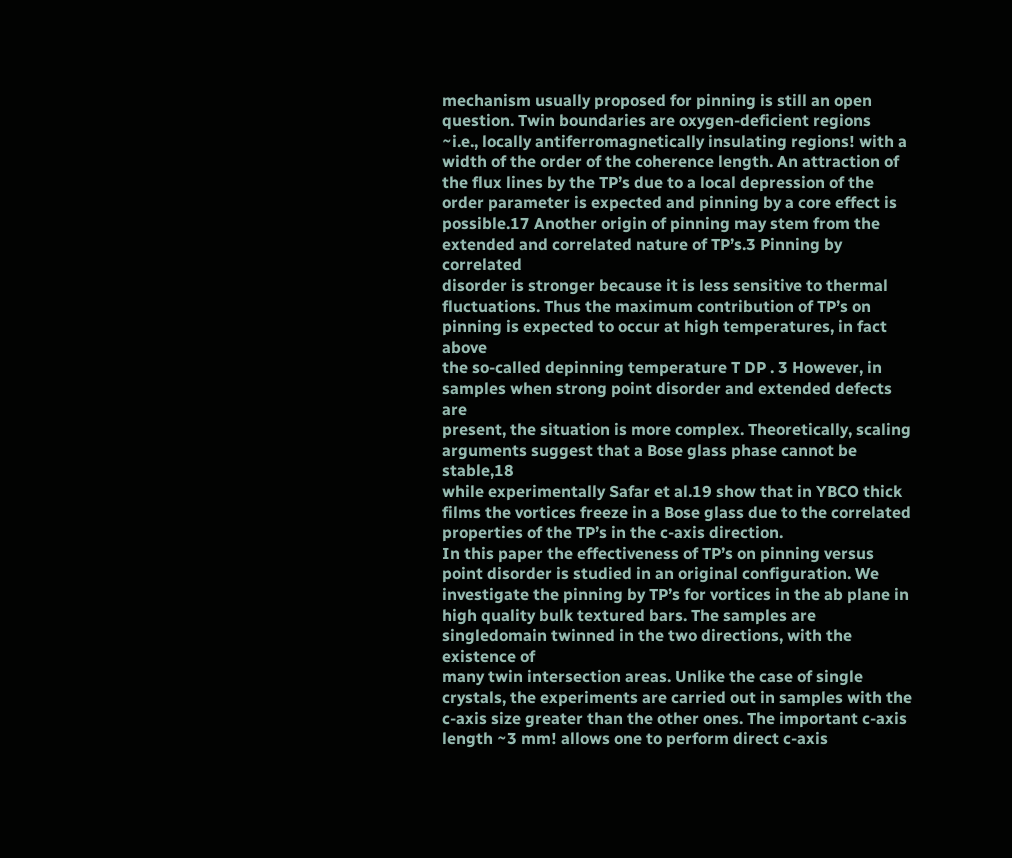mechanism usually proposed for pinning is still an open
question. Twin boundaries are oxygen-deficient regions
~i.e., locally antiferromagnetically insulating regions! with a
width of the order of the coherence length. An attraction of
the flux lines by the TP’s due to a local depression of the
order parameter is expected and pinning by a core effect is
possible.17 Another origin of pinning may stem from the extended and correlated nature of TP’s.3 Pinning by correlated
disorder is stronger because it is less sensitive to thermal
fluctuations. Thus the maximum contribution of TP’s on pinning is expected to occur at high temperatures, in fact above
the so-called depinning temperature T DP . 3 However, in
samples when strong point disorder and extended defects are
present, the situation is more complex. Theoretically, scaling
arguments suggest that a Bose glass phase cannot be stable,18
while experimentally Safar et al.19 show that in YBCO thick
films the vortices freeze in a Bose glass due to the correlated
properties of the TP’s in the c-axis direction.
In this paper the effectiveness of TP’s on pinning versus
point disorder is studied in an original configuration. We
investigate the pinning by TP’s for vortices in the ab plane in
high quality bulk textured bars. The samples are singledomain twinned in the two directions, with the existence of
many twin intersection areas. Unlike the case of single crystals, the experiments are carried out in samples with the
c-axis size greater than the other ones. The important c-axis
length ~3 mm! allows one to perform direct c-axis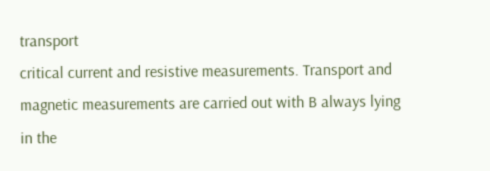transport
critical current and resistive measurements. Transport and
magnetic measurements are carried out with B always lying
in the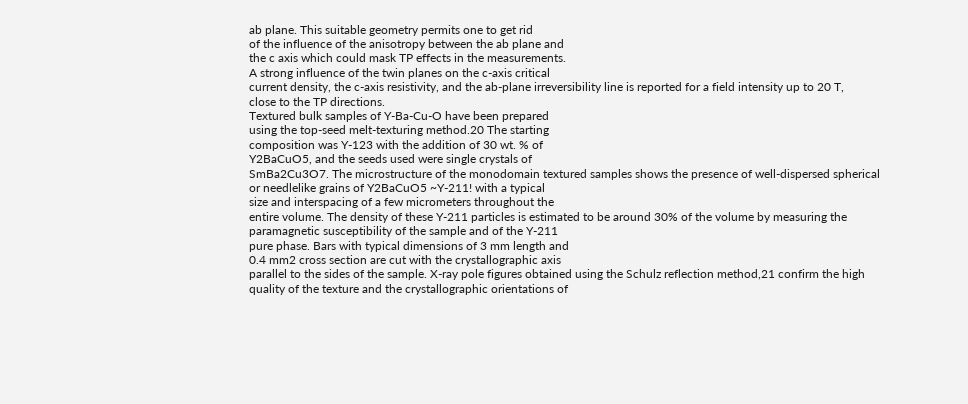ab plane. This suitable geometry permits one to get rid
of the influence of the anisotropy between the ab plane and
the c axis which could mask TP effects in the measurements.
A strong influence of the twin planes on the c-axis critical
current density, the c-axis resistivity, and the ab-plane irreversibility line is reported for a field intensity up to 20 T,
close to the TP directions.
Textured bulk samples of Y-Ba-Cu-O have been prepared
using the top-seed melt-texturing method.20 The starting
composition was Y-123 with the addition of 30 wt. % of
Y2BaCuO5, and the seeds used were single crystals of
SmBa2Cu3O7. The microstructure of the monodomain textured samples shows the presence of well-dispersed spherical
or needlelike grains of Y2BaCuO5 ~Y-211! with a typical
size and interspacing of a few micrometers throughout the
entire volume. The density of these Y-211 particles is estimated to be around 30% of the volume by measuring the
paramagnetic susceptibility of the sample and of the Y-211
pure phase. Bars with typical dimensions of 3 mm length and
0.4 mm2 cross section are cut with the crystallographic axis
parallel to the sides of the sample. X-ray pole figures obtained using the Schulz reflection method,21 confirm the high
quality of the texture and the crystallographic orientations of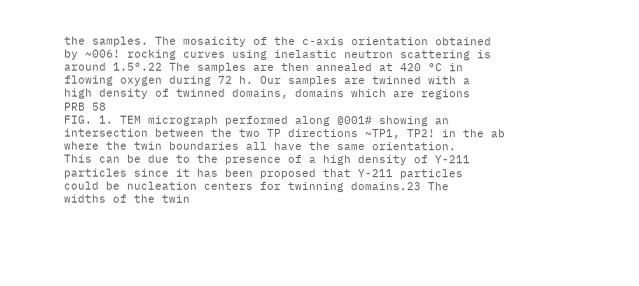the samples. The mosaicity of the c-axis orientation obtained
by ~006! rocking curves using inelastic neutron scattering is
around 1.5°.22 The samples are then annealed at 420 °C in
flowing oxygen during 72 h. Our samples are twinned with a
high density of twinned domains, domains which are regions
PRB 58
FIG. 1. TEM micrograph performed along @001# showing an
intersection between the two TP directions ~TP1, TP2! in the ab
where the twin boundaries all have the same orientation.
This can be due to the presence of a high density of Y-211
particles since it has been proposed that Y-211 particles
could be nucleation centers for twinning domains.23 The
widths of the twin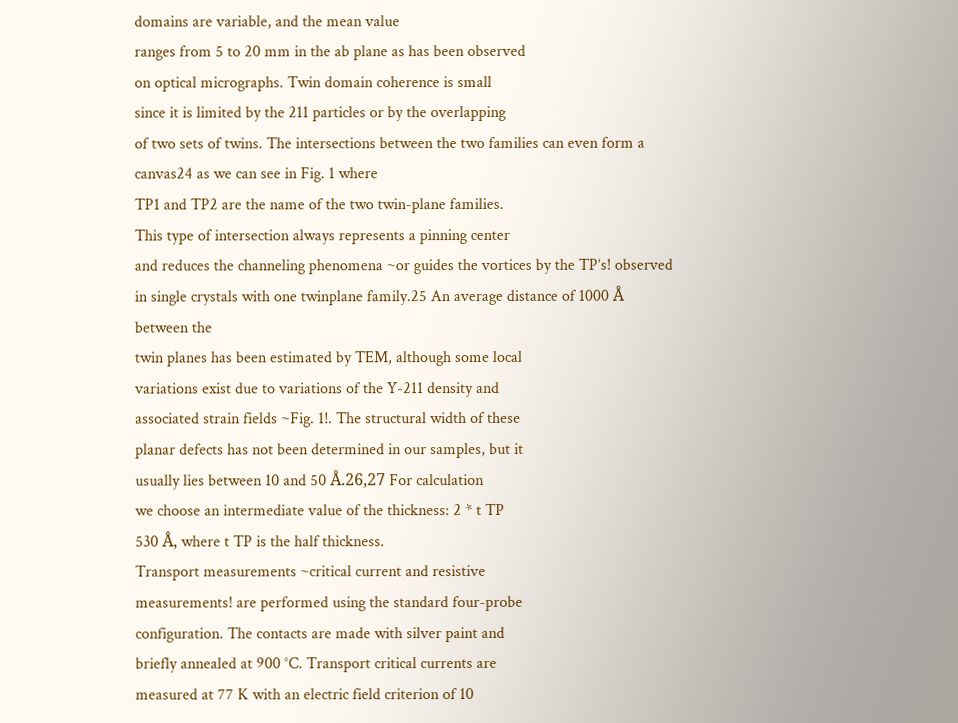domains are variable, and the mean value
ranges from 5 to 20 mm in the ab plane as has been observed
on optical micrographs. Twin domain coherence is small
since it is limited by the 211 particles or by the overlapping
of two sets of twins. The intersections between the two families can even form a canvas24 as we can see in Fig. 1 where
TP1 and TP2 are the name of the two twin-plane families.
This type of intersection always represents a pinning center
and reduces the channeling phenomena ~or guides the vortices by the TP’s! observed in single crystals with one twinplane family.25 An average distance of 1000 Å between the
twin planes has been estimated by TEM, although some local
variations exist due to variations of the Y-211 density and
associated strain fields ~Fig. 1!. The structural width of these
planar defects has not been determined in our samples, but it
usually lies between 10 and 50 Å.26,27 For calculation
we choose an intermediate value of the thickness: 2 * t TP
530 Å, where t TP is the half thickness.
Transport measurements ~critical current and resistive
measurements! are performed using the standard four-probe
configuration. The contacts are made with silver paint and
briefly annealed at 900 °C. Transport critical currents are
measured at 77 K with an electric field criterion of 10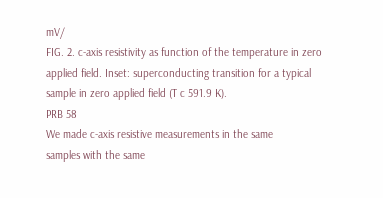mV/
FIG. 2. c-axis resistivity as function of the temperature in zero
applied field. Inset: superconducting transition for a typical
sample in zero applied field (T c 591.9 K).
PRB 58
We made c-axis resistive measurements in the same
samples with the same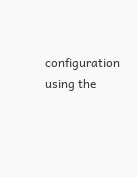configuration using the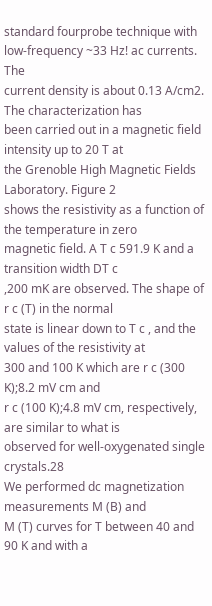standard fourprobe technique with low-frequency ~33 Hz! ac currents. The
current density is about 0.13 A/cm2. The characterization has
been carried out in a magnetic field intensity up to 20 T at
the Grenoble High Magnetic Fields Laboratory. Figure 2
shows the resistivity as a function of the temperature in zero
magnetic field. A T c 591.9 K and a transition width DT c
,200 mK are observed. The shape of r c (T) in the normal
state is linear down to T c , and the values of the resistivity at
300 and 100 K which are r c (300 K);8.2 mV cm and
r c (100 K);4.8 mV cm, respectively, are similar to what is
observed for well-oxygenated single crystals.28
We performed dc magnetization measurements M (B) and
M (T) curves for T between 40 and 90 K and with a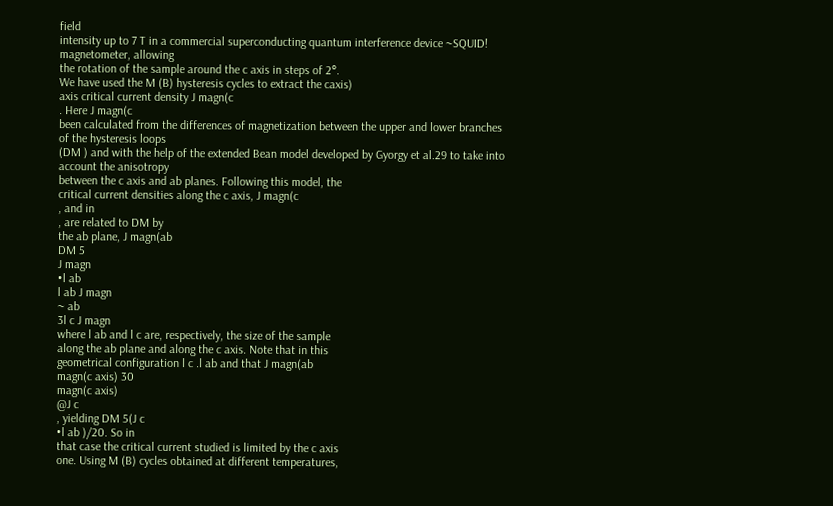field
intensity up to 7 T in a commercial superconducting quantum interference device ~SQUID! magnetometer, allowing
the rotation of the sample around the c axis in steps of 2°.
We have used the M (B) hysteresis cycles to extract the caxis)
axis critical current density J magn(c
. Here J magn(c
been calculated from the differences of magnetization between the upper and lower branches of the hysteresis loops
(DM ) and with the help of the extended Bean model developed by Gyorgy et al.29 to take into account the anisotropy
between the c axis and ab planes. Following this model, the
critical current densities along the c axis, J magn(c
, and in
, are related to DM by
the ab plane, J magn(ab
DM 5
J magn
•l ab
l ab J magn
~ ab
3l c J magn
where l ab and l c are, respectively, the size of the sample
along the ab plane and along the c axis. Note that in this
geometrical configuration l c .l ab and that J magn(ab
magn(c axis) 30
magn(c axis)
@J c
, yielding DM 5(J c
•l ab )/20. So in
that case the critical current studied is limited by the c axis
one. Using M (B) cycles obtained at different temperatures,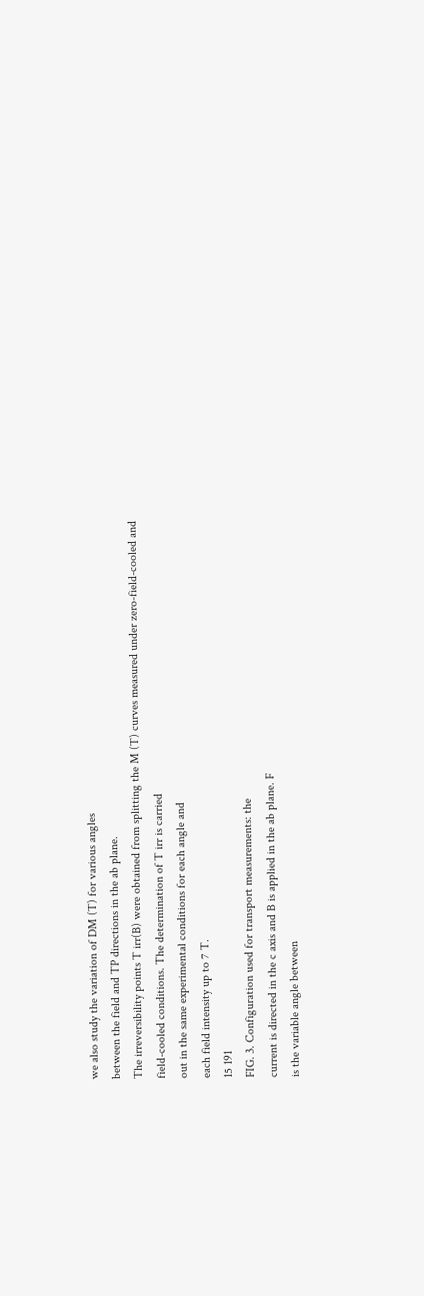we also study the variation of DM (T) for various angles
between the field and TP directions in the ab plane.
The irreversibility points T irr(B) were obtained from splitting the M (T) curves measured under zero-field-cooled and
field-cooled conditions. The determination of T irr is carried
out in the same experimental conditions for each angle and
each field intensity up to 7 T.
15 191
FIG. 3. Configuration used for transport measurements: the
current is directed in the c axis and B is applied in the ab plane. F
is the variable angle between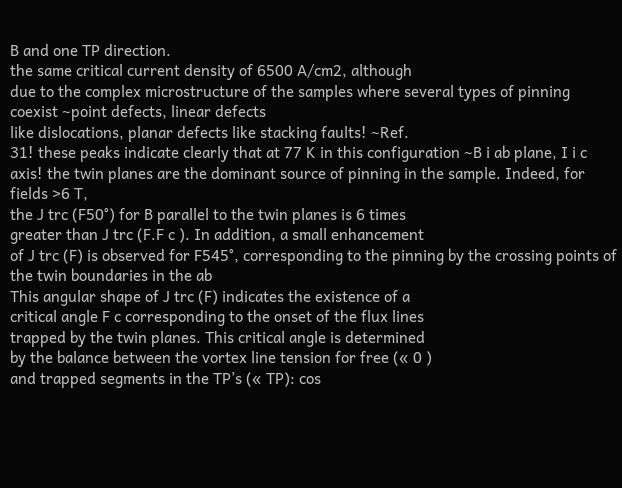B and one TP direction.
the same critical current density of 6500 A/cm2, although
due to the complex microstructure of the samples where several types of pinning coexist ~point defects, linear defects
like dislocations, planar defects like stacking faults! ~Ref.
31! these peaks indicate clearly that at 77 K in this configuration ~B i ab plane, I i c axis! the twin planes are the dominant source of pinning in the sample. Indeed, for fields >6 T,
the J trc (F50°) for B parallel to the twin planes is 6 times
greater than J trc (F.F c ). In addition, a small enhancement
of J trc (F) is observed for F545°, corresponding to the pinning by the crossing points of the twin boundaries in the ab
This angular shape of J trc (F) indicates the existence of a
critical angle F c corresponding to the onset of the flux lines
trapped by the twin planes. This critical angle is determined
by the balance between the vortex line tension for free (« 0 )
and trapped segments in the TP’s (« TP): cos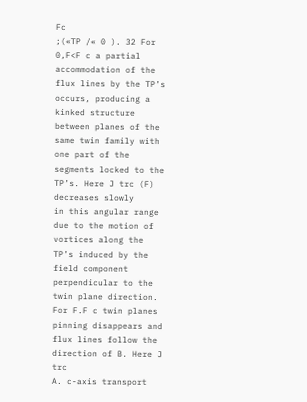Fc
;(«TP /« 0 ). 32 For 0,F<F c a partial accommodation of the
flux lines by the TP’s occurs, producing a kinked structure
between planes of the same twin family with one part of the
segments locked to the TP’s. Here J trc (F) decreases slowly
in this angular range due to the motion of vortices along the
TP’s induced by the field component perpendicular to the
twin plane direction. For F.F c twin planes pinning disappears and flux lines follow the direction of B. Here J trc
A. c-axis transport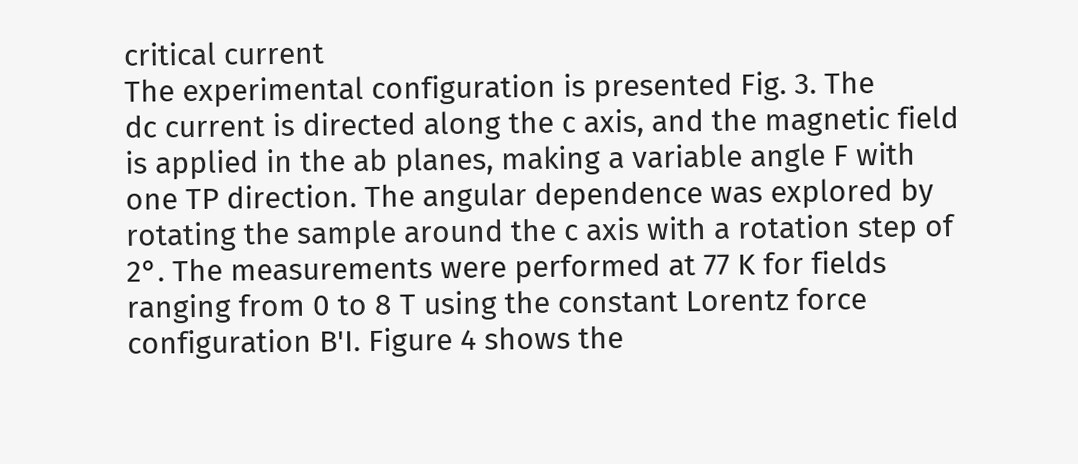critical current
The experimental configuration is presented Fig. 3. The
dc current is directed along the c axis, and the magnetic field
is applied in the ab planes, making a variable angle F with
one TP direction. The angular dependence was explored by
rotating the sample around the c axis with a rotation step of
2°. The measurements were performed at 77 K for fields
ranging from 0 to 8 T using the constant Lorentz force configuration B'I. Figure 4 shows the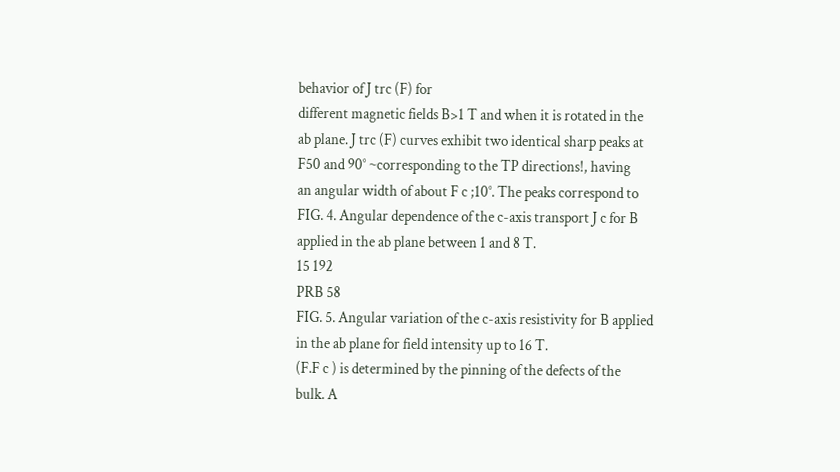behavior of J trc (F) for
different magnetic fields B>1 T and when it is rotated in the
ab plane. J trc (F) curves exhibit two identical sharp peaks at
F50 and 90° ~corresponding to the TP directions!, having
an angular width of about F c ;10°. The peaks correspond to
FIG. 4. Angular dependence of the c-axis transport J c for B
applied in the ab plane between 1 and 8 T.
15 192
PRB 58
FIG. 5. Angular variation of the c-axis resistivity for B applied
in the ab plane for field intensity up to 16 T.
(F.F c ) is determined by the pinning of the defects of the
bulk. A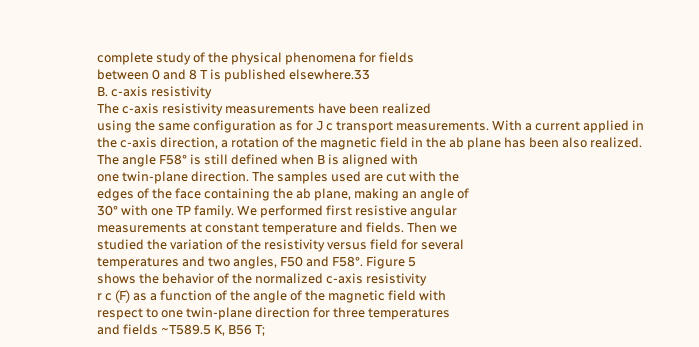complete study of the physical phenomena for fields
between 0 and 8 T is published elsewhere.33
B. c-axis resistivity
The c-axis resistivity measurements have been realized
using the same configuration as for J c transport measurements. With a current applied in the c-axis direction, a rotation of the magnetic field in the ab plane has been also realized. The angle F58° is still defined when B is aligned with
one twin-plane direction. The samples used are cut with the
edges of the face containing the ab plane, making an angle of
30° with one TP family. We performed first resistive angular
measurements at constant temperature and fields. Then we
studied the variation of the resistivity versus field for several
temperatures and two angles, F50 and F58°. Figure 5
shows the behavior of the normalized c-axis resistivity
r c (F) as a function of the angle of the magnetic field with
respect to one twin-plane direction for three temperatures
and fields ~T589.5 K, B56 T;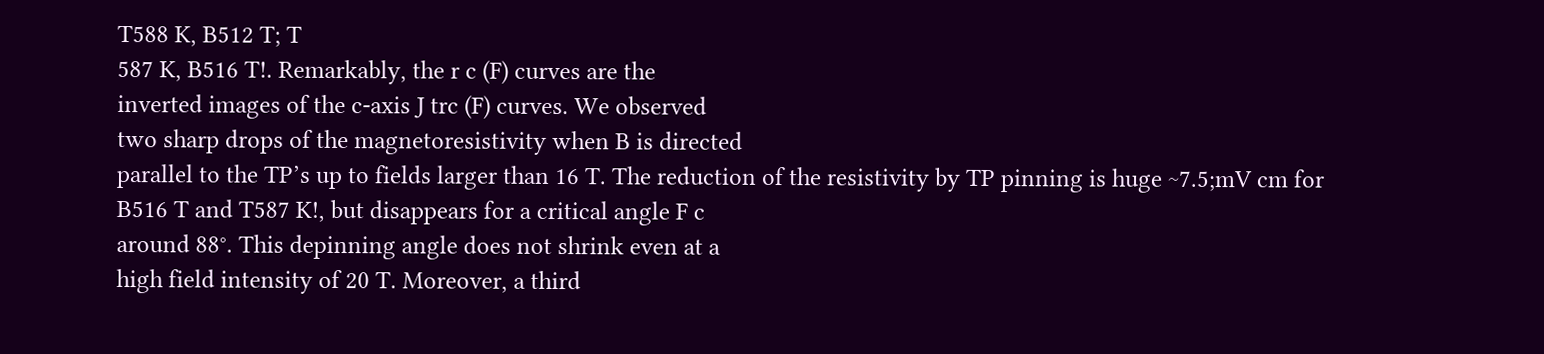T588 K, B512 T; T
587 K, B516 T!. Remarkably, the r c (F) curves are the
inverted images of the c-axis J trc (F) curves. We observed
two sharp drops of the magnetoresistivity when B is directed
parallel to the TP’s up to fields larger than 16 T. The reduction of the resistivity by TP pinning is huge ~7.5;mV cm for
B516 T and T587 K!, but disappears for a critical angle F c
around 88°. This depinning angle does not shrink even at a
high field intensity of 20 T. Moreover, a third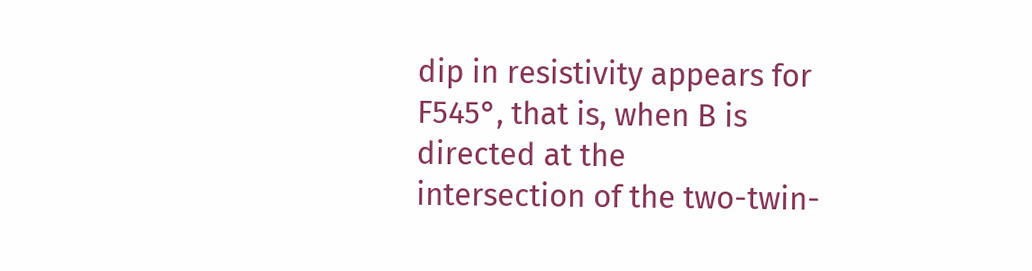dip in resistivity appears for F545°, that is, when B is directed at the
intersection of the two-twin-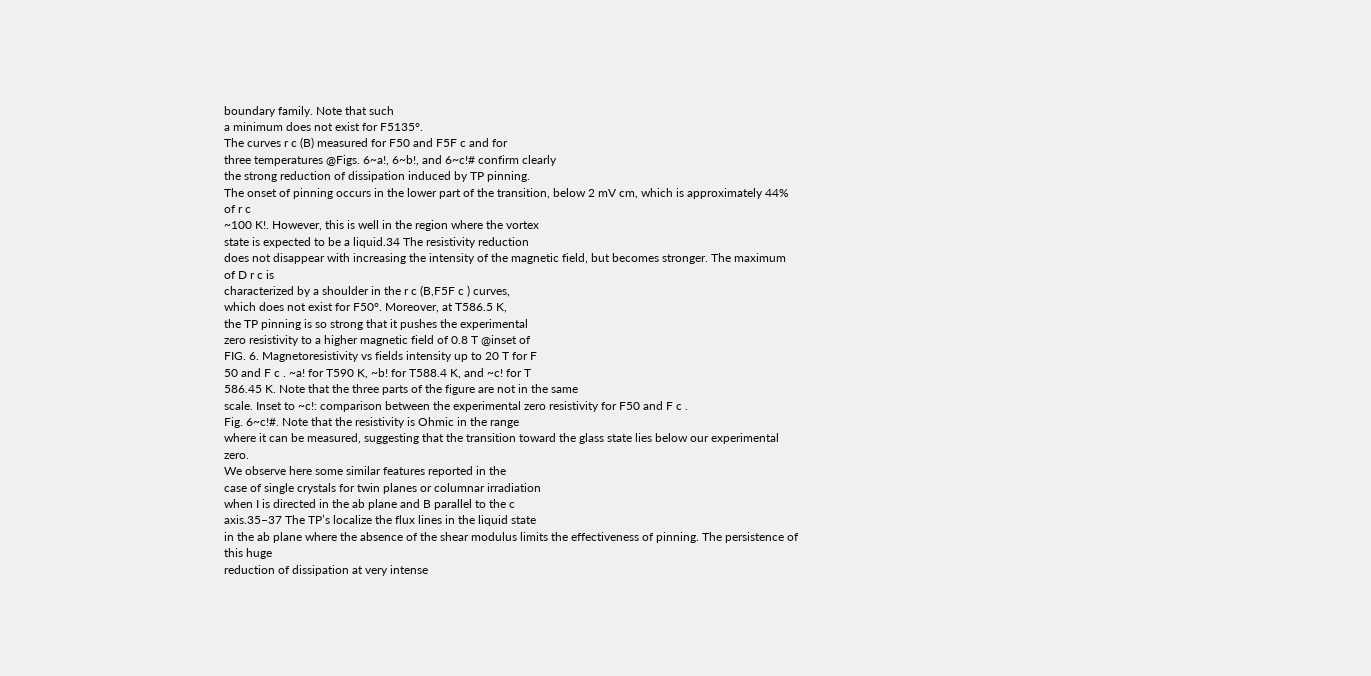boundary family. Note that such
a minimum does not exist for F5135°.
The curves r c (B) measured for F50 and F5F c and for
three temperatures @Figs. 6~a!, 6~b!, and 6~c!# confirm clearly
the strong reduction of dissipation induced by TP pinning.
The onset of pinning occurs in the lower part of the transition, below 2 mV cm, which is approximately 44% of r c
~100 K!. However, this is well in the region where the vortex
state is expected to be a liquid.34 The resistivity reduction
does not disappear with increasing the intensity of the magnetic field, but becomes stronger. The maximum of D r c is
characterized by a shoulder in the r c (B,F5F c ) curves,
which does not exist for F50°. Moreover, at T586.5 K,
the TP pinning is so strong that it pushes the experimental
zero resistivity to a higher magnetic field of 0.8 T @inset of
FIG. 6. Magnetoresistivity vs fields intensity up to 20 T for F
50 and F c . ~a! for T590 K, ~b! for T588.4 K, and ~c! for T
586.45 K. Note that the three parts of the figure are not in the same
scale. Inset to ~c!: comparison between the experimental zero resistivity for F50 and F c .
Fig. 6~c!#. Note that the resistivity is Ohmic in the range
where it can be measured, suggesting that the transition toward the glass state lies below our experimental zero.
We observe here some similar features reported in the
case of single crystals for twin planes or columnar irradiation
when I is directed in the ab plane and B parallel to the c
axis.35–37 The TP’s localize the flux lines in the liquid state
in the ab plane where the absence of the shear modulus limits the effectiveness of pinning. The persistence of this huge
reduction of dissipation at very intense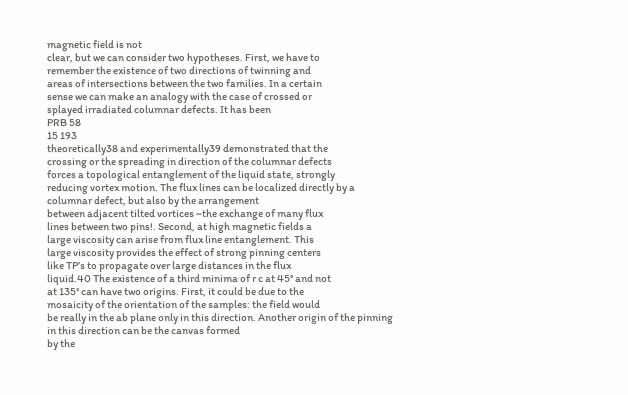magnetic field is not
clear, but we can consider two hypotheses. First, we have to
remember the existence of two directions of twinning and
areas of intersections between the two families. In a certain
sense we can make an analogy with the case of crossed or
splayed irradiated columnar defects. It has been
PRB 58
15 193
theoretically38 and experimentally39 demonstrated that the
crossing or the spreading in direction of the columnar defects
forces a topological entanglement of the liquid state, strongly
reducing vortex motion. The flux lines can be localized directly by a columnar defect, but also by the arrangement
between adjacent tilted vortices ~the exchange of many flux
lines between two pins!. Second, at high magnetic fields a
large viscosity can arise from flux line entanglement. This
large viscosity provides the effect of strong pinning centers
like TP’s to propagate over large distances in the flux
liquid.40 The existence of a third minima of r c at 45° and not
at 135° can have two origins. First, it could be due to the
mosaicity of the orientation of the samples: the field would
be really in the ab plane only in this direction. Another origin of the pinning in this direction can be the canvas formed
by the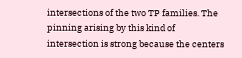intersections of the two TP families. The pinning arising by this kind of intersection is strong because the centers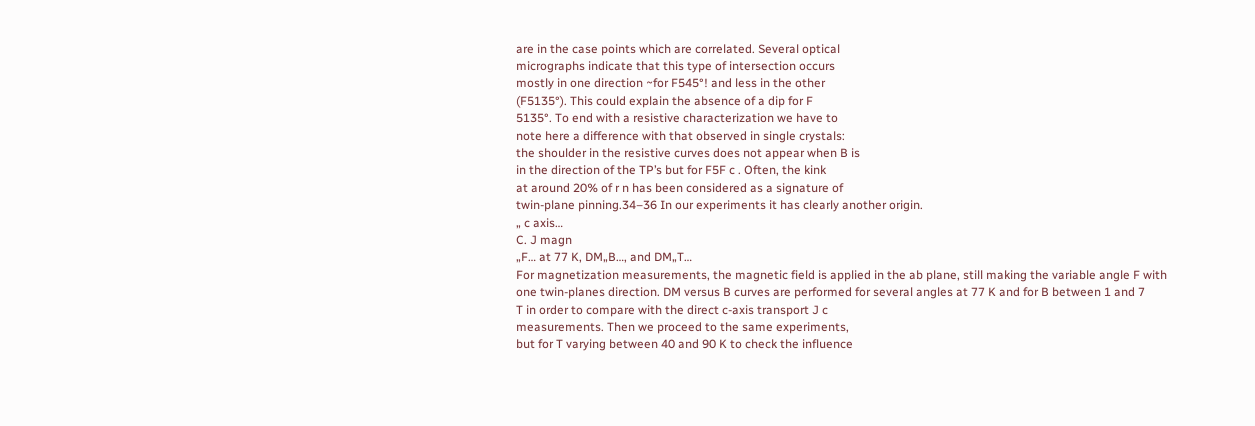are in the case points which are correlated. Several optical
micrographs indicate that this type of intersection occurs
mostly in one direction ~for F545°! and less in the other
(F5135°). This could explain the absence of a dip for F
5135°. To end with a resistive characterization we have to
note here a difference with that observed in single crystals:
the shoulder in the resistive curves does not appear when B is
in the direction of the TP’s but for F5F c . Often, the kink
at around 20% of r n has been considered as a signature of
twin-plane pinning.34–36 In our experiments it has clearly another origin.
„ c axis…
C. J magn
„F… at 77 K, DM„B…, and DM„T…
For magnetization measurements, the magnetic field is applied in the ab plane, still making the variable angle F with
one twin-planes direction. DM versus B curves are performed for several angles at 77 K and for B between 1 and 7
T in order to compare with the direct c-axis transport J c
measurements. Then we proceed to the same experiments,
but for T varying between 40 and 90 K to check the influence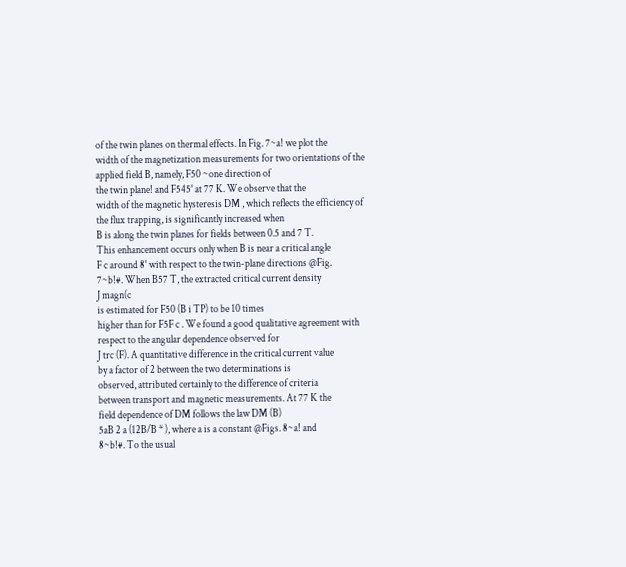of the twin planes on thermal effects. In Fig. 7~a! we plot the
width of the magnetization measurements for two orientations of the applied field B, namely, F50 ~one direction of
the twin plane! and F545° at 77 K. We observe that the
width of the magnetic hysteresis DM , which reflects the efficiency of the flux trapping, is significantly increased when
B is along the twin planes for fields between 0.5 and 7 T.
This enhancement occurs only when B is near a critical angle
F c around 8° with respect to the twin-plane directions @Fig.
7~b!#. When B57 T, the extracted critical current density
J magn(c
is estimated for F50 (B i TP) to be 10 times
higher than for F5F c . We found a good qualitative agreement with respect to the angular dependence observed for
J trc (F). A quantitative difference in the critical current value
by a factor of 2 between the two determinations is
observed, attributed certainly to the difference of criteria
between transport and magnetic measurements. At 77 K the
field dependence of DM follows the law DM (B)
5aB 2 a (12B/B * ), where a is a constant @Figs. 8~a! and
8~b!#. To the usual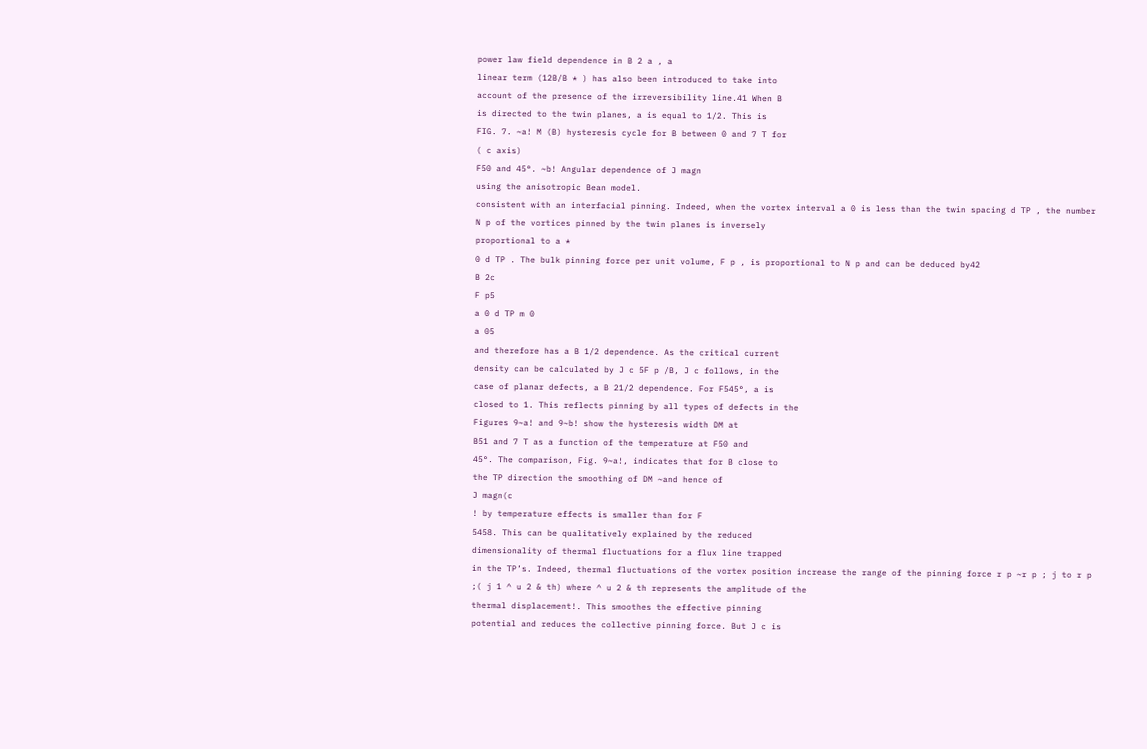power law field dependence in B 2 a , a
linear term (12B/B * ) has also been introduced to take into
account of the presence of the irreversibility line.41 When B
is directed to the twin planes, a is equal to 1/2. This is
FIG. 7. ~a! M (B) hysteresis cycle for B between 0 and 7 T for
( c axis)
F50 and 45°. ~b! Angular dependence of J magn
using the anisotropic Bean model.
consistent with an interfacial pinning. Indeed, when the vortex interval a 0 is less than the twin spacing d TP , the number
N p of the vortices pinned by the twin planes is inversely
proportional to a *
0 d TP . The bulk pinning force per unit volume, F p , is proportional to N p and can be deduced by42
B 2c
F p5
a 0 d TP m 0
a 05
and therefore has a B 1/2 dependence. As the critical current
density can be calculated by J c 5F p /B, J c follows, in the
case of planar defects, a B 21/2 dependence. For F545°, a is
closed to 1. This reflects pinning by all types of defects in the
Figures 9~a! and 9~b! show the hysteresis width DM at
B51 and 7 T as a function of the temperature at F50 and
45°. The comparison, Fig. 9~a!, indicates that for B close to
the TP direction the smoothing of DM ~and hence of
J magn(c
! by temperature effects is smaller than for F
5458. This can be qualitatively explained by the reduced
dimensionality of thermal fluctuations for a flux line trapped
in the TP’s. Indeed, thermal fluctuations of the vortex position increase the range of the pinning force r p ~r p ; j to r p
;( j 1 ^ u 2 & th) where ^ u 2 & th represents the amplitude of the
thermal displacement!. This smoothes the effective pinning
potential and reduces the collective pinning force. But J c is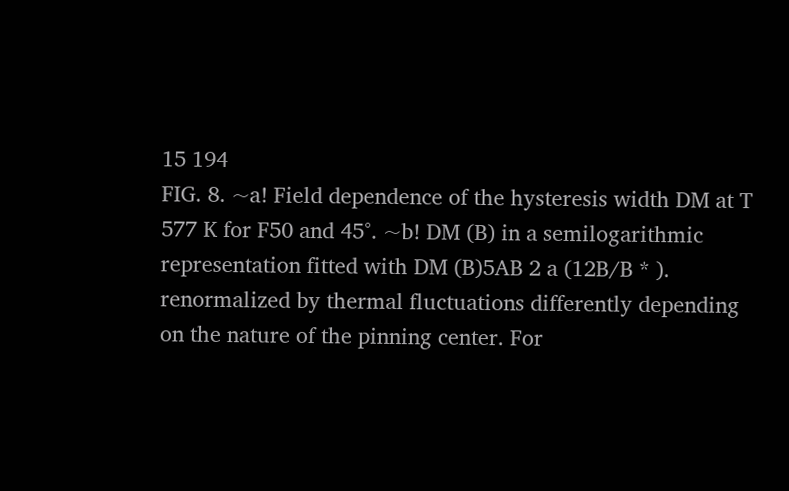15 194
FIG. 8. ~a! Field dependence of the hysteresis width DM at T
577 K for F50 and 45°. ~b! DM (B) in a semilogarithmic representation fitted with DM (B)5AB 2 a (12B/B * ).
renormalized by thermal fluctuations differently depending
on the nature of the pinning center. For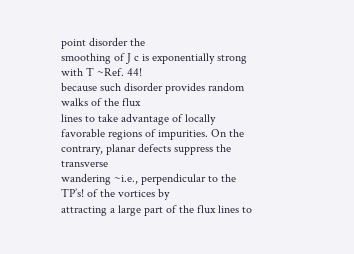point disorder the
smoothing of J c is exponentially strong with T ~Ref. 44!
because such disorder provides random walks of the flux
lines to take advantage of locally favorable regions of impurities. On the contrary, planar defects suppress the transverse
wandering ~i.e., perpendicular to the TP’s! of the vortices by
attracting a large part of the flux lines to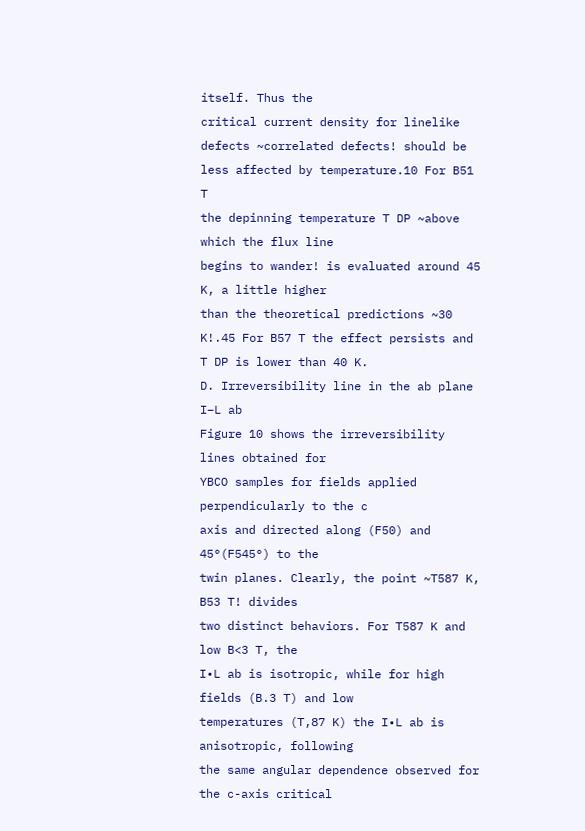itself. Thus the
critical current density for linelike defects ~correlated defects! should be less affected by temperature.10 For B51 T
the depinning temperature T DP ~above which the flux line
begins to wander! is evaluated around 45 K, a little higher
than the theoretical predictions ~30 K!.45 For B57 T the effect persists and T DP is lower than 40 K.
D. Irreversibility line in the ab plane I–L ab
Figure 10 shows the irreversibility lines obtained for
YBCO samples for fields applied perpendicularly to the c
axis and directed along (F50) and 45°(F545°) to the
twin planes. Clearly, the point ~T587 K, B53 T! divides
two distinct behaviors. For T587 K and low B<3 T, the
I•L ab is isotropic, while for high fields (B.3 T) and low
temperatures (T,87 K) the I•L ab is anisotropic, following
the same angular dependence observed for the c-axis critical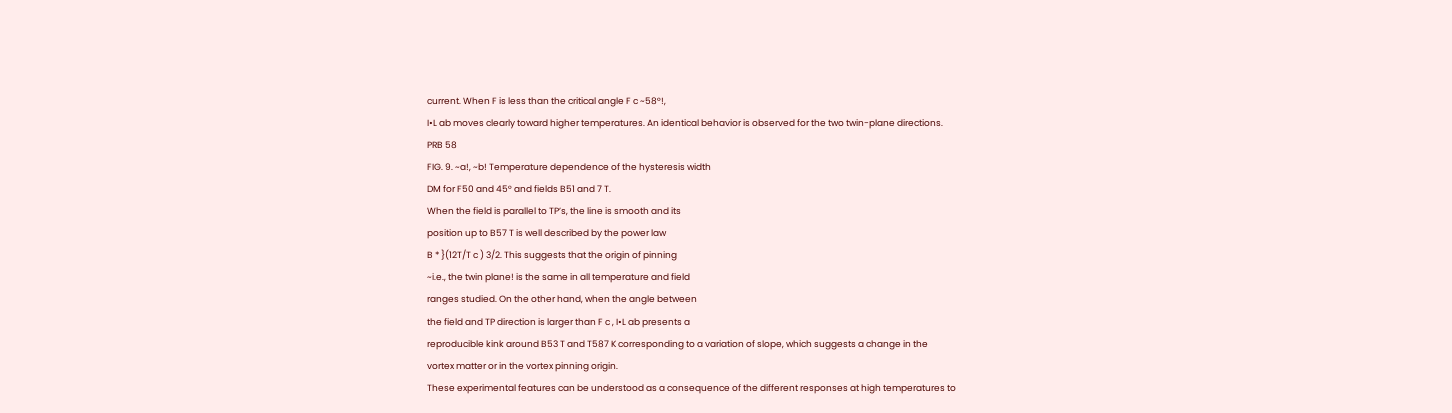current. When F is less than the critical angle F c ~58°!,
I•L ab moves clearly toward higher temperatures. An identical behavior is observed for the two twin-plane directions.
PRB 58
FIG. 9. ~a!, ~b! Temperature dependence of the hysteresis width
DM for F50 and 45° and fields B51 and 7 T.
When the field is parallel to TP’s, the line is smooth and its
position up to B57 T is well described by the power law
B * }(12T/T c ) 3/2. This suggests that the origin of pinning
~i.e., the twin plane! is the same in all temperature and field
ranges studied. On the other hand, when the angle between
the field and TP direction is larger than F c , I•L ab presents a
reproducible kink around B53 T and T587 K corresponding to a variation of slope, which suggests a change in the
vortex matter or in the vortex pinning origin.
These experimental features can be understood as a consequence of the different responses at high temperatures to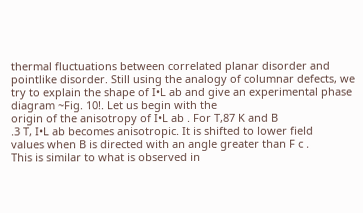thermal fluctuations between correlated planar disorder and
pointlike disorder. Still using the analogy of columnar defects, we try to explain the shape of I•L ab and give an experimental phase diagram ~Fig. 10!. Let us begin with the
origin of the anisotropy of I•L ab . For T,87 K and B
.3 T, I•L ab becomes anisotropic. It is shifted to lower field
values when B is directed with an angle greater than F c .
This is similar to what is observed in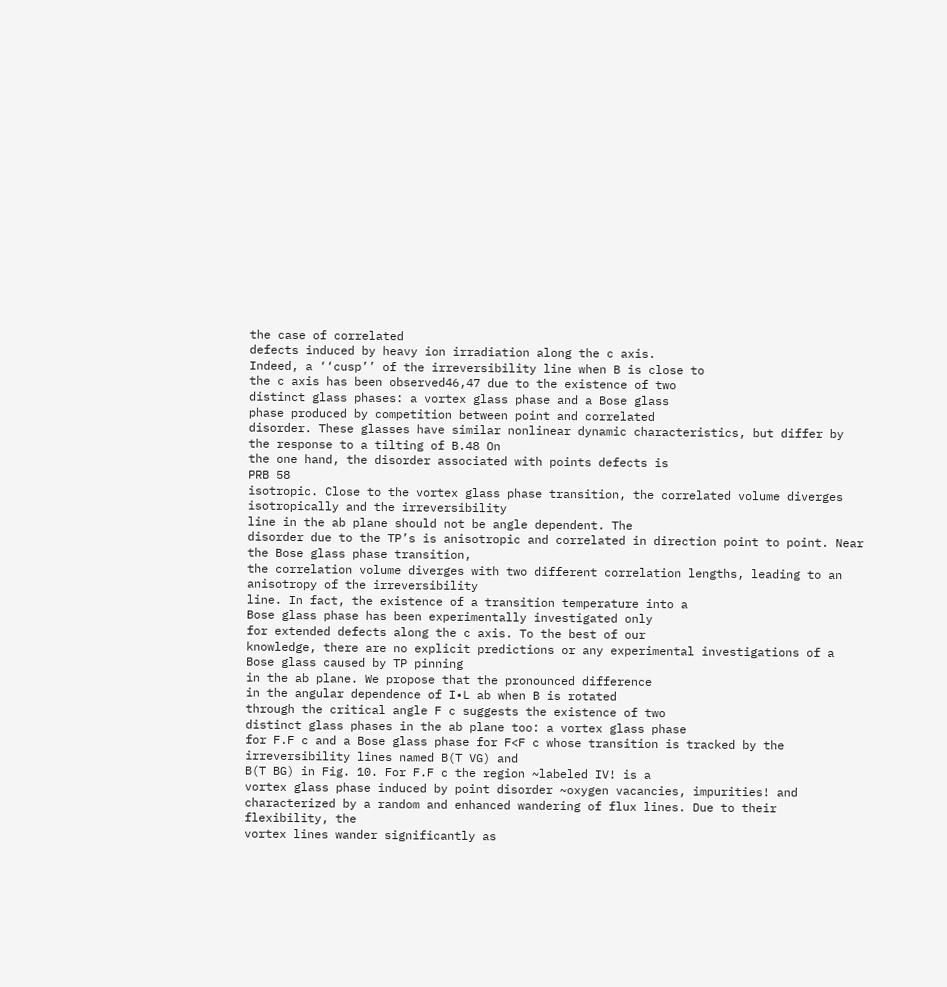the case of correlated
defects induced by heavy ion irradiation along the c axis.
Indeed, a ‘‘cusp’’ of the irreversibility line when B is close to
the c axis has been observed46,47 due to the existence of two
distinct glass phases: a vortex glass phase and a Bose glass
phase produced by competition between point and correlated
disorder. These glasses have similar nonlinear dynamic characteristics, but differ by the response to a tilting of B.48 On
the one hand, the disorder associated with points defects is
PRB 58
isotropic. Close to the vortex glass phase transition, the correlated volume diverges isotropically and the irreversibility
line in the ab plane should not be angle dependent. The
disorder due to the TP’s is anisotropic and correlated in direction point to point. Near the Bose glass phase transition,
the correlation volume diverges with two different correlation lengths, leading to an anisotropy of the irreversibility
line. In fact, the existence of a transition temperature into a
Bose glass phase has been experimentally investigated only
for extended defects along the c axis. To the best of our
knowledge, there are no explicit predictions or any experimental investigations of a Bose glass caused by TP pinning
in the ab plane. We propose that the pronounced difference
in the angular dependence of I•L ab when B is rotated
through the critical angle F c suggests the existence of two
distinct glass phases in the ab plane too: a vortex glass phase
for F.F c and a Bose glass phase for F<F c whose transition is tracked by the irreversibility lines named B(T VG) and
B(T BG) in Fig. 10. For F.F c the region ~labeled IV! is a
vortex glass phase induced by point disorder ~oxygen vacancies, impurities! and characterized by a random and enhanced wandering of flux lines. Due to their flexibility, the
vortex lines wander significantly as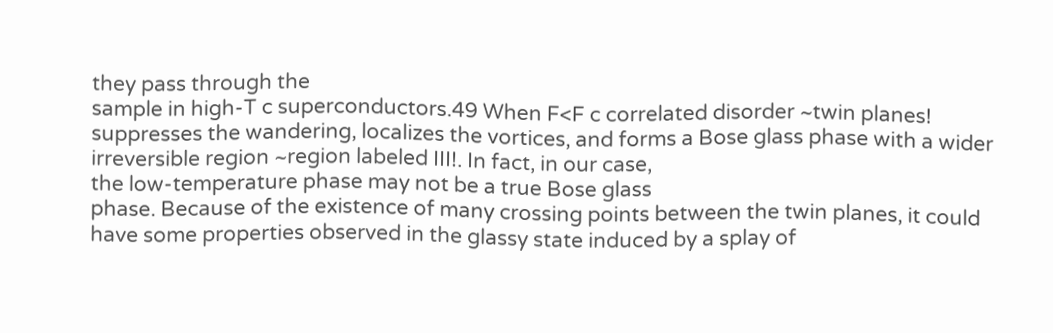they pass through the
sample in high-T c superconductors.49 When F<F c correlated disorder ~twin planes! suppresses the wandering, localizes the vortices, and forms a Bose glass phase with a wider
irreversible region ~region labeled III!. In fact, in our case,
the low-temperature phase may not be a true Bose glass
phase. Because of the existence of many crossing points between the twin planes, it could have some properties observed in the glassy state induced by a splay of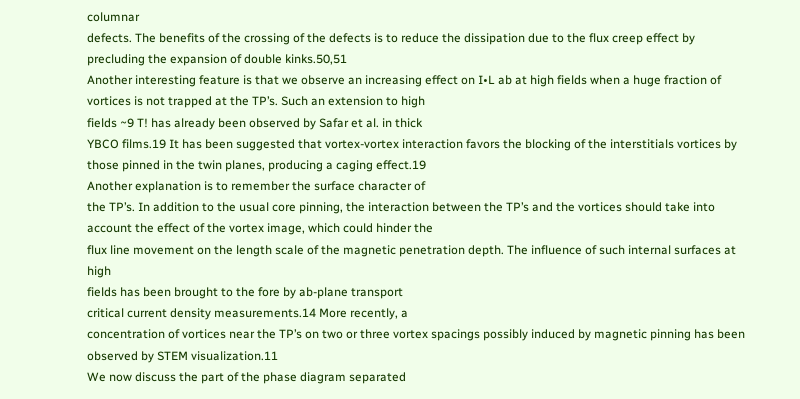columnar
defects. The benefits of the crossing of the defects is to reduce the dissipation due to the flux creep effect by precluding the expansion of double kinks.50,51
Another interesting feature is that we observe an increasing effect on I•L ab at high fields when a huge fraction of
vortices is not trapped at the TP’s. Such an extension to high
fields ~9 T! has already been observed by Safar et al. in thick
YBCO films.19 It has been suggested that vortex-vortex interaction favors the blocking of the interstitials vortices by
those pinned in the twin planes, producing a caging effect.19
Another explanation is to remember the surface character of
the TP’s. In addition to the usual core pinning, the interaction between the TP’s and the vortices should take into account the effect of the vortex image, which could hinder the
flux line movement on the length scale of the magnetic penetration depth. The influence of such internal surfaces at high
fields has been brought to the fore by ab-plane transport
critical current density measurements.14 More recently, a
concentration of vortices near the TP’s on two or three vortex spacings possibly induced by magnetic pinning has been
observed by STEM visualization.11
We now discuss the part of the phase diagram separated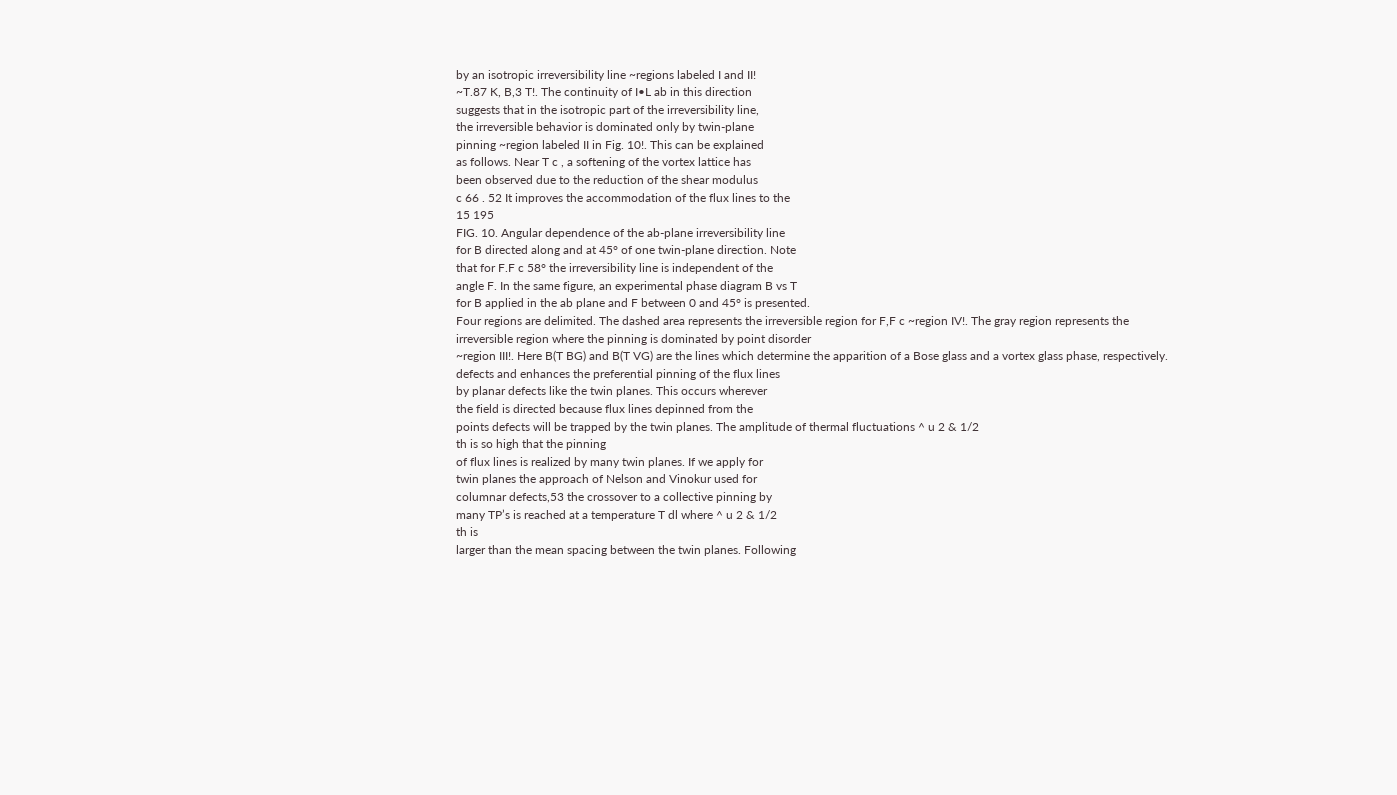by an isotropic irreversibility line ~regions labeled I and II!
~T.87 K, B,3 T!. The continuity of I•L ab in this direction
suggests that in the isotropic part of the irreversibility line,
the irreversible behavior is dominated only by twin-plane
pinning ~region labeled II in Fig. 10!. This can be explained
as follows. Near T c , a softening of the vortex lattice has
been observed due to the reduction of the shear modulus
c 66 . 52 It improves the accommodation of the flux lines to the
15 195
FIG. 10. Angular dependence of the ab-plane irreversibility line
for B directed along and at 45° of one twin-plane direction. Note
that for F.F c 58° the irreversibility line is independent of the
angle F. In the same figure, an experimental phase diagram B vs T
for B applied in the ab plane and F between 0 and 45° is presented.
Four regions are delimited. The dashed area represents the irreversible region for F,F c ~region IV!. The gray region represents the
irreversible region where the pinning is dominated by point disorder
~region III!. Here B(T BG) and B(T VG) are the lines which determine the apparition of a Bose glass and a vortex glass phase, respectively.
defects and enhances the preferential pinning of the flux lines
by planar defects like the twin planes. This occurs wherever
the field is directed because flux lines depinned from the
points defects will be trapped by the twin planes. The amplitude of thermal fluctuations ^ u 2 & 1/2
th is so high that the pinning
of flux lines is realized by many twin planes. If we apply for
twin planes the approach of Nelson and Vinokur used for
columnar defects,53 the crossover to a collective pinning by
many TP’s is reached at a temperature T dl where ^ u 2 & 1/2
th is
larger than the mean spacing between the twin planes. Following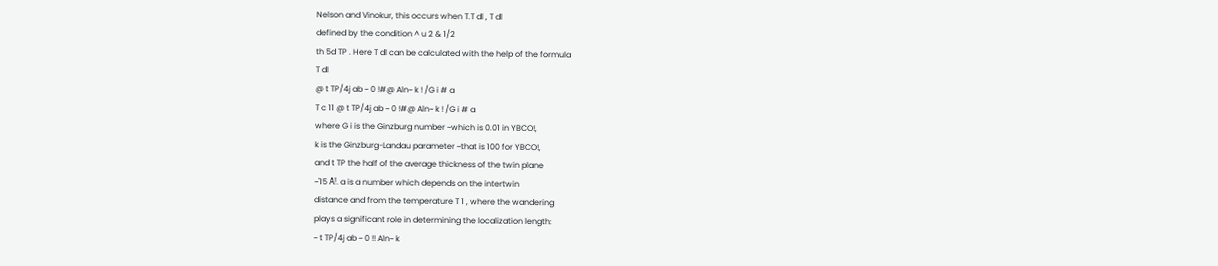Nelson and Vinokur, this occurs when T.T dl , T dl
defined by the condition ^ u 2 & 1/2
th 5d TP . Here T dl can be calculated with the help of the formula
T dl
@ t TP/4j ab ~ 0 !#@ Aln~ k ! /G i # a
T c 11 @ t TP/4j ab ~ 0 !#@ Aln~ k ! /G i # a
where G i is the Ginzburg number ~which is 0.01 in YBCO!,
k is the Ginzburg-Landau parameter ~that is 100 for YBCO!,
and t TP the half of the average thickness of the twin plane
~'15 Å!. a is a number which depends on the intertwin
distance and from the temperature T 1 , where the wandering
plays a significant role in determining the localization length:
~ t TP/4j ab ~ 0 !! Aln~ k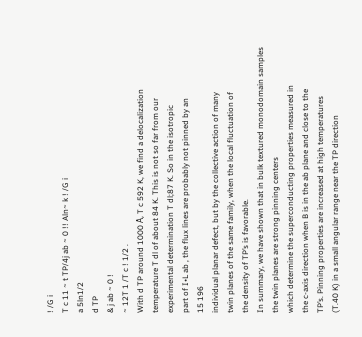! /G i
T c 11 ~ t TP/4j ab ~ 0 !! Aln~ k ! /G i
a 5ln1/2
d TP
& j ab ~ 0 !
~ 12T 1 /T c ! 1/2 .
With d TP around 1000 Å, T c 592 K, we find a delocalization
temperature T dl of about 84 K. This is not so far from our
experimental determination T dl;87 K. So in the isotropic
part of I•L ab , the flux lines are probably not pinned by an
15 196
individual planar defect, but by the collective action of many
twin planes of the same family, when the local fluctuation of
the density of TP’s is favorable.
In summary, we have shown that in bulk textured monodomain samples the twin planes are strong pinning centers
which determine the superconducting properties measured in
the c-axis direction when B is in the ab plane and close to the
TP’s. Pinning properties are increased at high temperatures
(T.40 K) in a small angular range near the TP direction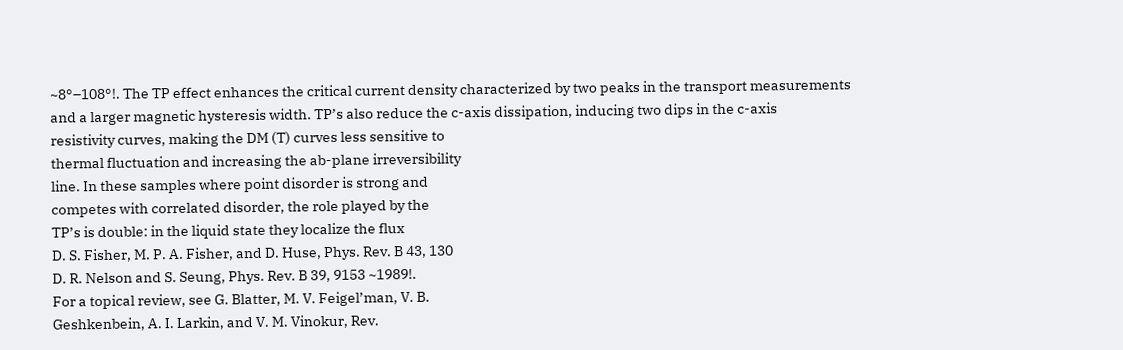~8°–108°!. The TP effect enhances the critical current density characterized by two peaks in the transport measurements and a larger magnetic hysteresis width. TP’s also reduce the c-axis dissipation, inducing two dips in the c-axis
resistivity curves, making the DM (T) curves less sensitive to
thermal fluctuation and increasing the ab-plane irreversibility
line. In these samples where point disorder is strong and
competes with correlated disorder, the role played by the
TP’s is double: in the liquid state they localize the flux
D. S. Fisher, M. P. A. Fisher, and D. Huse, Phys. Rev. B 43, 130
D. R. Nelson and S. Seung, Phys. Rev. B 39, 9153 ~1989!.
For a topical review, see G. Blatter, M. V. Feigel’man, V. B.
Geshkenbein, A. I. Larkin, and V. M. Vinokur, Rev.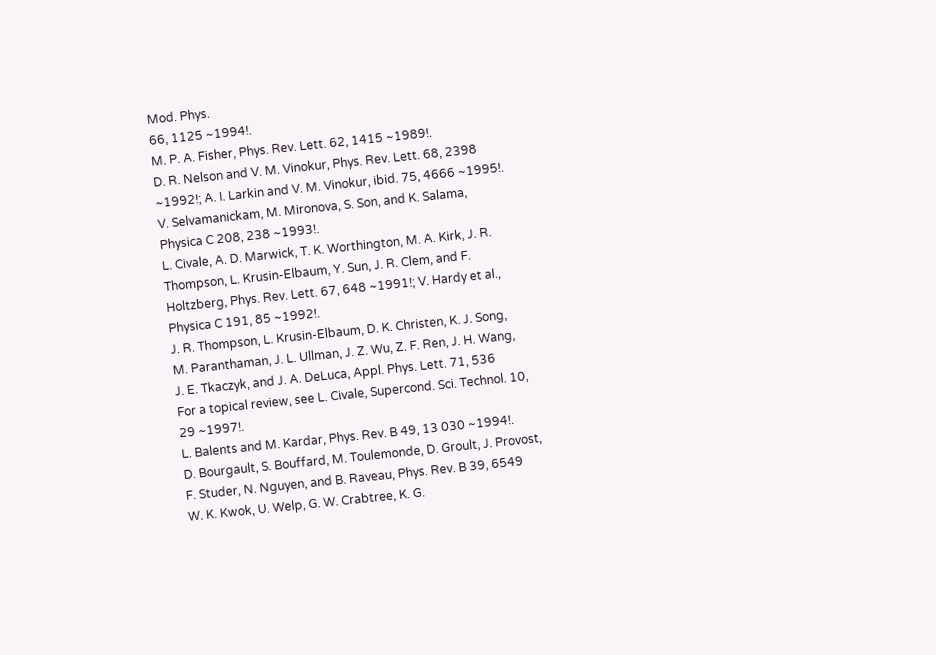Mod. Phys.
66, 1125 ~1994!.
M. P. A. Fisher, Phys. Rev. Lett. 62, 1415 ~1989!.
D. R. Nelson and V. M. Vinokur, Phys. Rev. Lett. 68, 2398
~1992!; A. I. Larkin and V. M. Vinokur, ibid. 75, 4666 ~1995!.
V. Selvamanickam, M. Mironova, S. Son, and K. Salama,
Physica C 208, 238 ~1993!.
L. Civale, A. D. Marwick, T. K. Worthington, M. A. Kirk, J. R.
Thompson, L. Krusin-Elbaum, Y. Sun, J. R. Clem, and F.
Holtzberg, Phys. Rev. Lett. 67, 648 ~1991!; V. Hardy et al.,
Physica C 191, 85 ~1992!.
J. R. Thompson, L. Krusin-Elbaum, D. K. Christen, K. J. Song,
M. Paranthaman, J. L. Ullman, J. Z. Wu, Z. F. Ren, J. H. Wang,
J. E. Tkaczyk, and J. A. DeLuca, Appl. Phys. Lett. 71, 536
For a topical review, see L. Civale, Supercond. Sci. Technol. 10,
29 ~1997!.
L. Balents and M. Kardar, Phys. Rev. B 49, 13 030 ~1994!.
D. Bourgault, S. Bouffard, M. Toulemonde, D. Groult, J. Provost,
F. Studer, N. Nguyen, and B. Raveau, Phys. Rev. B 39, 6549
W. K. Kwok, U. Welp, G. W. Crabtree, K. G.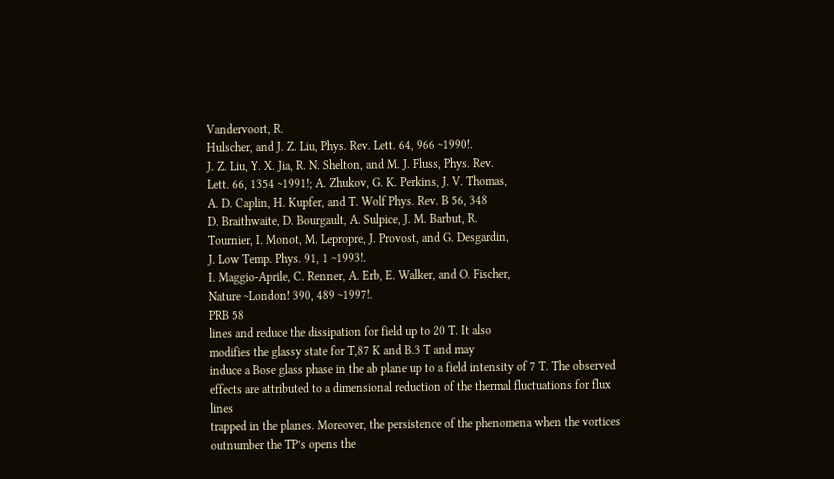Vandervoort, R.
Hulscher, and J. Z. Liu, Phys. Rev. Lett. 64, 966 ~1990!.
J. Z. Liu, Y. X. Jia, R. N. Shelton, and M. J. Fluss, Phys. Rev.
Lett. 66, 1354 ~1991!; A. Zhukov, G. K. Perkins, J. V. Thomas,
A. D. Caplin, H. Kupfer, and T. Wolf Phys. Rev. B 56, 348
D. Braithwaite, D. Bourgault, A. Sulpice, J. M. Barbut, R.
Tournier, I. Monot, M. Lepropre, J. Provost, and G. Desgardin,
J. Low Temp. Phys. 91, 1 ~1993!.
I. Maggio-Aprile, C. Renner, A. Erb, E. Walker, and O. Fischer,
Nature ~London! 390, 489 ~1997!.
PRB 58
lines and reduce the dissipation for field up to 20 T. It also
modifies the glassy state for T,87 K and B.3 T and may
induce a Bose glass phase in the ab plane up to a field intensity of 7 T. The observed effects are attributed to a dimensional reduction of the thermal fluctuations for flux lines
trapped in the planes. Moreover, the persistence of the phenomena when the vortices outnumber the TP’s opens the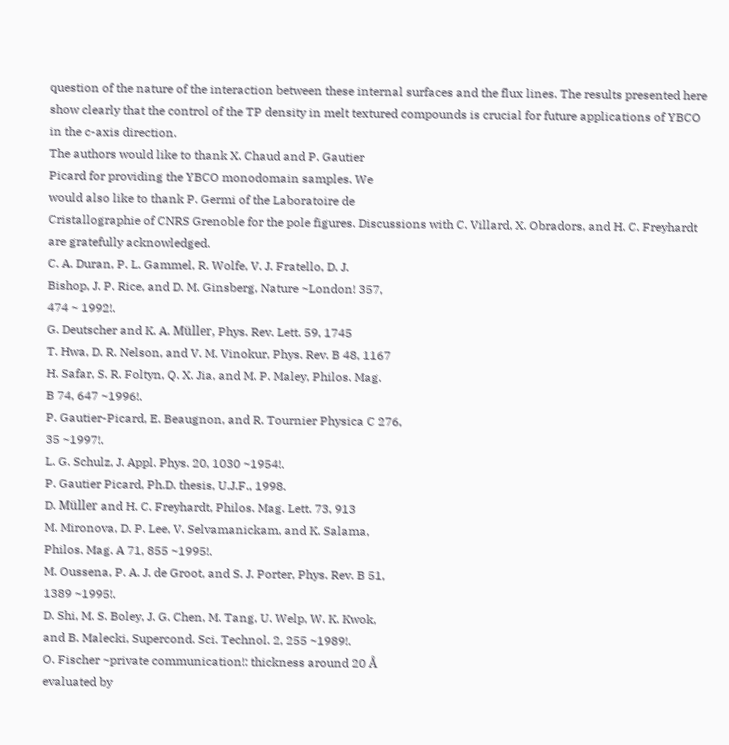question of the nature of the interaction between these internal surfaces and the flux lines. The results presented here
show clearly that the control of the TP density in melt textured compounds is crucial for future applications of YBCO
in the c-axis direction.
The authors would like to thank X. Chaud and P. Gautier
Picard for providing the YBCO monodomain samples. We
would also like to thank P. Germi of the Laboratoire de
Cristallographie of CNRS Grenoble for the pole figures. Discussions with C. Villard, X. Obradors, and H. C. Freyhardt
are gratefully acknowledged.
C. A. Duran, P. L. Gammel, R. Wolfe, V. J. Fratello, D. J.
Bishop, J. P. Rice, and D. M. Ginsberg, Nature ~London! 357,
474 ~ 1992!.
G. Deutscher and K. A. Müller, Phys. Rev. Lett. 59, 1745
T. Hwa, D. R. Nelson, and V. M. Vinokur, Phys. Rev. B 48, 1167
H. Safar, S. R. Foltyn, Q. X. Jia, and M. P. Maley, Philos. Mag.
B 74, 647 ~1996!.
P. Gautier-Picard, E. Beaugnon, and R. Tournier Physica C 276,
35 ~1997!.
L. G. Schulz, J. Appl. Phys. 20, 1030 ~1954!.
P. Gautier Picard, Ph.D. thesis, U.J.F., 1998.
D. Müller and H. C. Freyhardt, Philos. Mag. Lett. 73, 913
M. Mironova, D. P. Lee, V. Selvamanickam, and K. Salama,
Philos. Mag. A 71, 855 ~1995!.
M. Oussena, P. A. J. de Groot, and S. J. Porter, Phys. Rev. B 51,
1389 ~1995!.
D. Shi, M. S. Boley, J. G. Chen, M. Tang, U. Welp, W. K. Kwok,
and B. Malecki, Supercond. Sci. Technol. 2, 255 ~1989!.
O. Fischer ~private communication!: thickness around 20 Å
evaluated by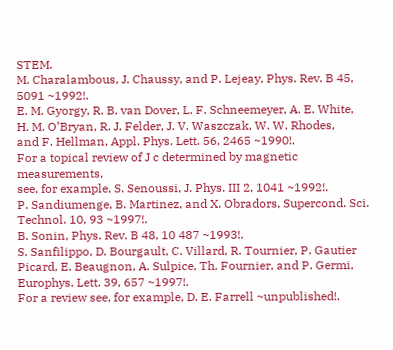STEM.
M. Charalambous, J. Chaussy, and P. Lejeay, Phys. Rev. B 45,
5091 ~1992!.
E. M. Gyorgy, R. B. van Dover, L. F. Schneemeyer, A. E. White,
H. M. O’Bryan, R. J. Felder, J. V. Waszczak, W. W. Rhodes,
and F. Hellman, Appl. Phys. Lett. 56, 2465 ~1990!.
For a topical review of J c determined by magnetic measurements,
see, for example, S. Senoussi, J. Phys. III 2, 1041 ~1992!.
P. Sandiumenge, B. Martinez, and X. Obradors, Supercond. Sci.
Technol. 10, 93 ~1997!.
B. Sonin, Phys. Rev. B 48, 10 487 ~1993!.
S. Sanfilippo, D. Bourgault, C. Villard, R. Tournier, P. Gautier
Picard, E. Beaugnon, A. Sulpice, Th. Fournier, and P. Germi,
Europhys. Lett. 39, 657 ~1997!.
For a review see, for example, D. E. Farrell ~unpublished!.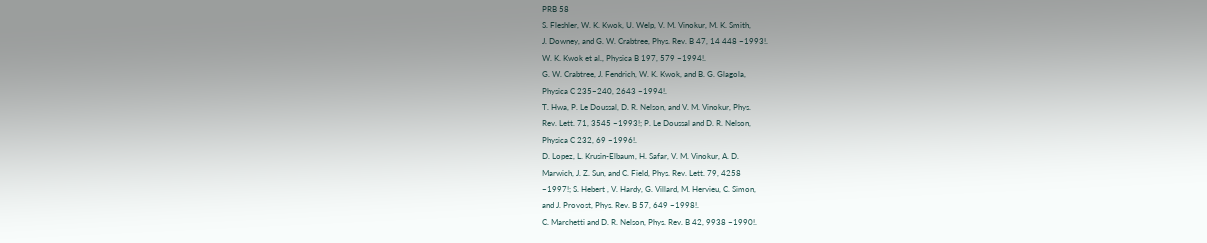PRB 58
S. Fleshler, W. K. Kwok, U. Welp, V. M. Vinokur, M. K. Smith,
J. Downey, and G. W. Crabtree, Phys. Rev. B 47, 14 448 ~1993!.
W. K. Kwok et al., Physica B 197, 579 ~1994!.
G. W. Crabtree, J. Fendrich, W. K. Kwok, and B. G. Glagola,
Physica C 235–240, 2643 ~1994!.
T. Hwa, P. Le Doussal, D. R. Nelson, and V. M. Vinokur, Phys.
Rev. Lett. 71, 3545 ~1993!; P. Le Doussal and D. R. Nelson,
Physica C 232, 69 ~1996!.
D. Lopez, L. Krusin-Elbaum, H. Safar, V. M. Vinokur, A. D.
Marwich, J. Z. Sun, and C. Field, Phys. Rev. Lett. 79, 4258
~1997!; S. Hebert , V. Hardy, G. Villard, M. Hervieu, C. Simon,
and J. Provost, Phys. Rev. B 57, 649 ~1998!.
C. Marchetti and D. R. Nelson, Phys. Rev. B 42, 9938 ~1990!.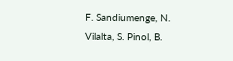F. Sandiumenge, N. Vilalta, S. Pinol, B.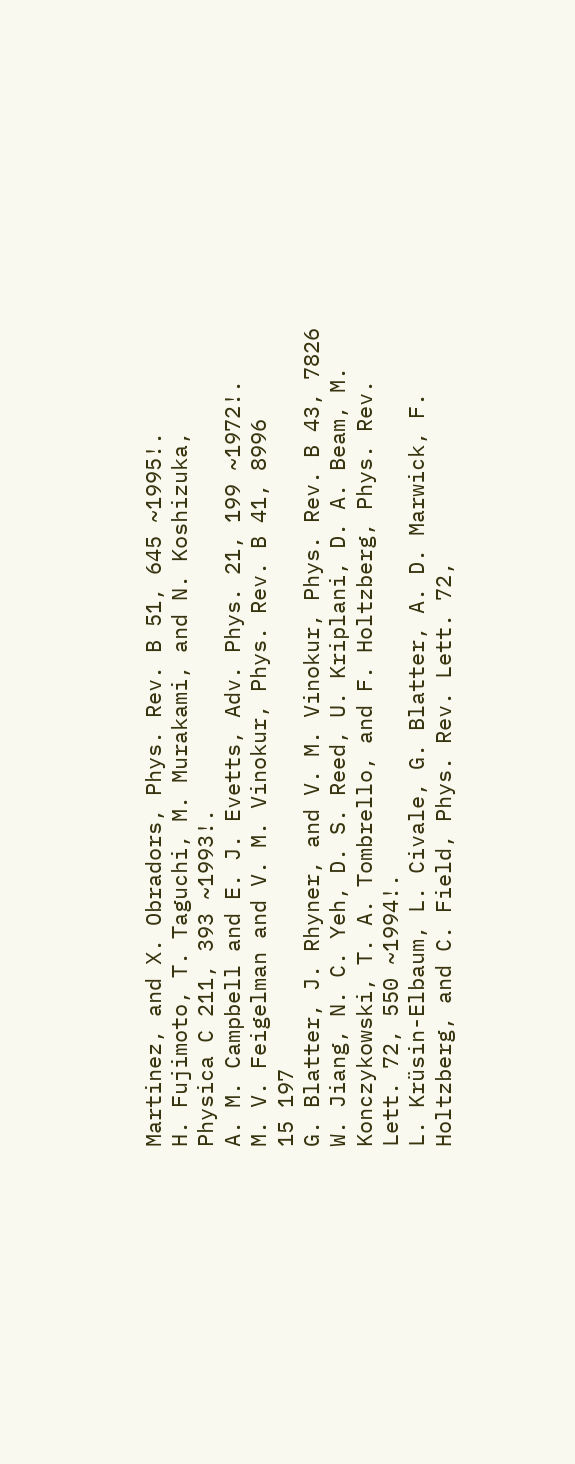Martinez, and X. Obradors, Phys. Rev. B 51, 645 ~1995!.
H. Fujimoto, T. Taguchi, M. Murakami, and N. Koshizuka,
Physica C 211, 393 ~1993!.
A. M. Campbell and E. J. Evetts, Adv. Phys. 21, 199 ~1972!.
M. V. Feigelman and V. M. Vinokur, Phys. Rev. B 41, 8996
15 197
G. Blatter, J. Rhyner, and V. M. Vinokur, Phys. Rev. B 43, 7826
W. Jiang, N. C. Yeh, D. S. Reed, U. Kriplani, D. A. Beam, M.
Konczykowski, T. A. Tombrello, and F. Holtzberg, Phys. Rev.
Lett. 72, 550 ~1994!.
L. Krüsin-Elbaum, L. Civale, G. Blatter, A. D. Marwick, F.
Holtzberg, and C. Field, Phys. Rev. Lett. 72,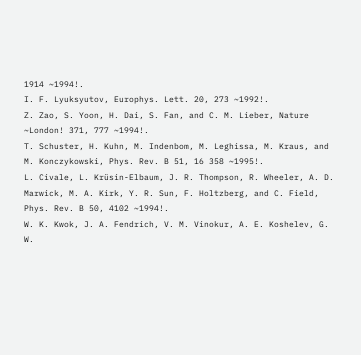1914 ~1994!.
I. F. Lyuksyutov, Europhys. Lett. 20, 273 ~1992!.
Z. Zao, S. Yoon, H. Dai, S. Fan, and C. M. Lieber, Nature ~London! 371, 777 ~1994!.
T. Schuster, H. Kuhn, M. Indenbom, M. Leghissa, M. Kraus, and
M. Konczykowski, Phys. Rev. B 51, 16 358 ~1995!.
L. Civale, L. Krüsin-Elbaum, J. R. Thompson, R. Wheeler, A. D.
Marwick, M. A. Kirk, Y. R. Sun, F. Holtzberg, and C. Field,
Phys. Rev. B 50, 4102 ~1994!.
W. K. Kwok, J. A. Fendrich, V. M. Vinokur, A. E. Koshelev, G.
W.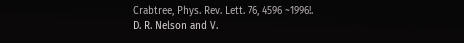Crabtree, Phys. Rev. Lett. 76, 4596 ~1996!.
D. R. Nelson and V.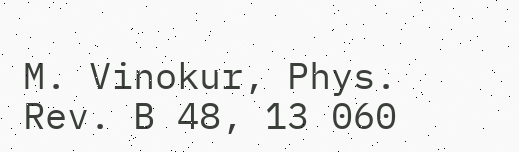M. Vinokur, Phys. Rev. B 48, 13 060